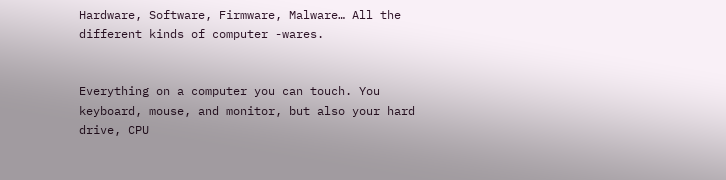Hardware, Software, Firmware, Malware… All the different kinds of computer -wares.


Everything on a computer you can touch. You keyboard, mouse, and monitor, but also your hard drive, CPU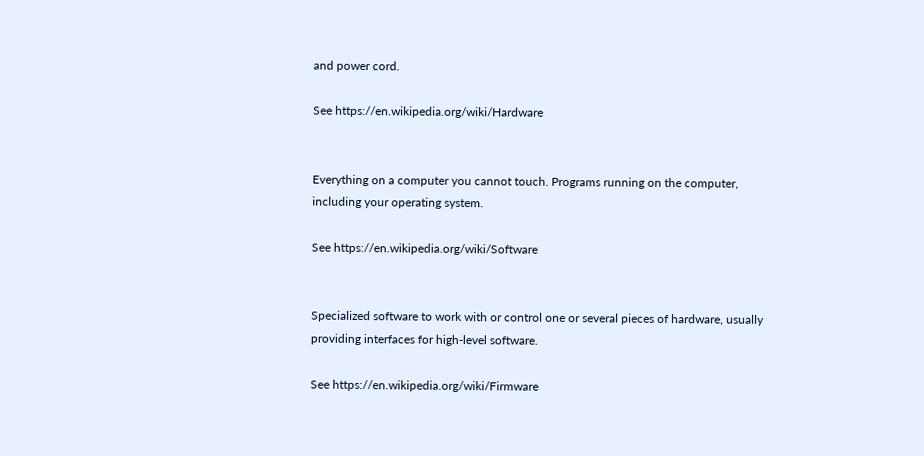and power cord.

See https://en.wikipedia.org/wiki/Hardware


Everything on a computer you cannot touch. Programs running on the computer, including your operating system.

See https://en.wikipedia.org/wiki/Software


Specialized software to work with or control one or several pieces of hardware, usually providing interfaces for high-level software.

See https://en.wikipedia.org/wiki/Firmware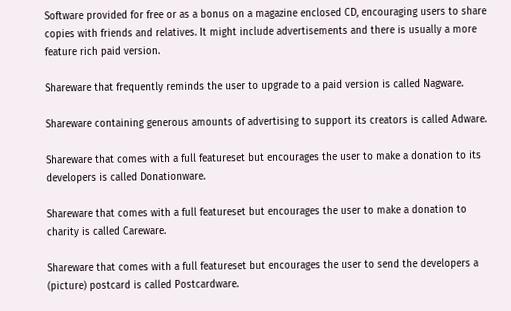Software provided for free or as a bonus on a magazine enclosed CD, encouraging users to share copies with friends and relatives. It might include advertisements and there is usually a more feature rich paid version.

Shareware that frequently reminds the user to upgrade to a paid version is called Nagware.

Shareware containing generous amounts of advertising to support its creators is called Adware.

Shareware that comes with a full featureset but encourages the user to make a donation to its developers is called Donationware.

Shareware that comes with a full featureset but encourages the user to make a donation to charity is called Careware.

Shareware that comes with a full featureset but encourages the user to send the developers a (picture) postcard is called Postcardware.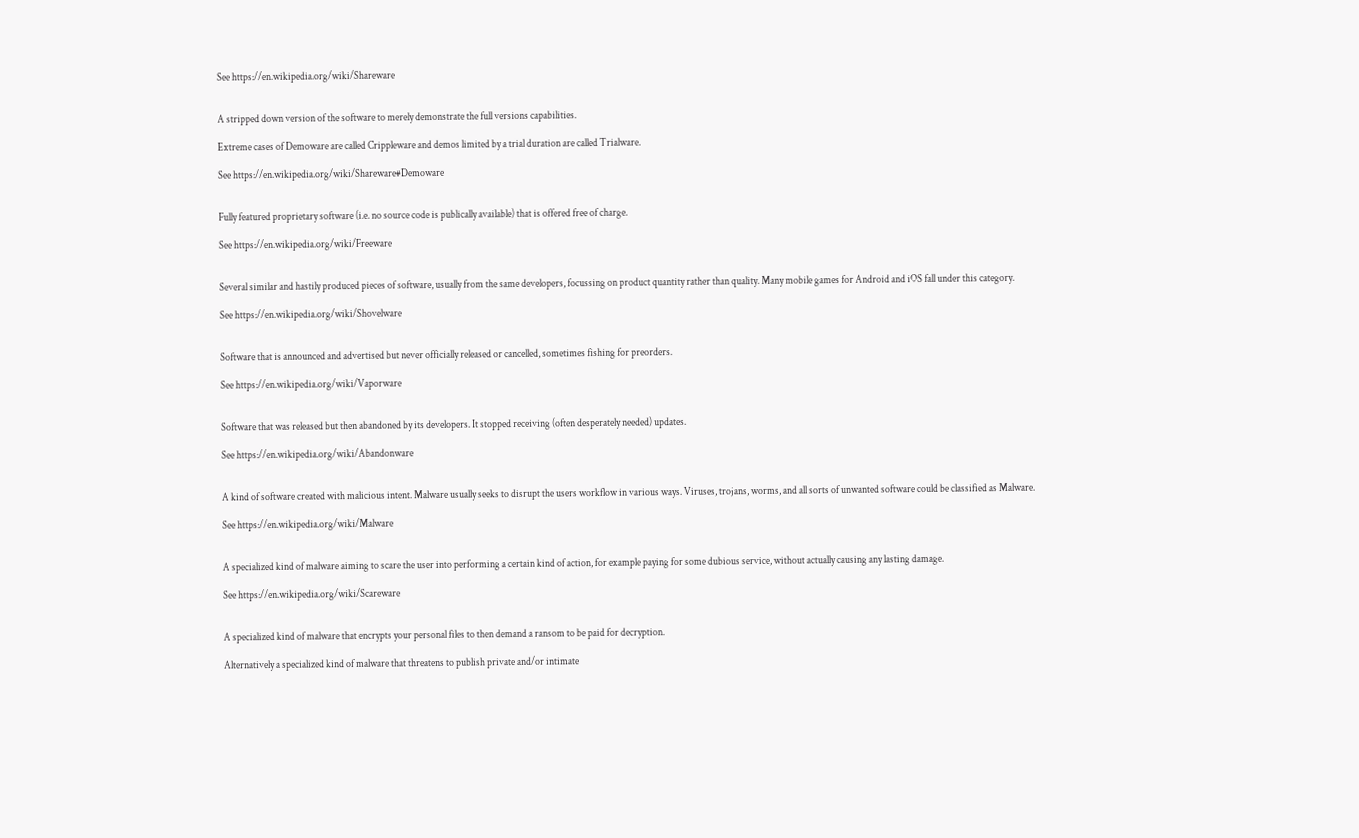See https://en.wikipedia.org/wiki/Shareware


A stripped down version of the software to merely demonstrate the full versions capabilities.

Extreme cases of Demoware are called Crippleware and demos limited by a trial duration are called Trialware.

See https://en.wikipedia.org/wiki/Shareware#Demoware


Fully featured proprietary software (i.e. no source code is publically available) that is offered free of charge.

See https://en.wikipedia.org/wiki/Freeware


Several similar and hastily produced pieces of software, usually from the same developers, focussing on product quantity rather than quality. Many mobile games for Android and iOS fall under this category.

See https://en.wikipedia.org/wiki/Shovelware


Software that is announced and advertised but never officially released or cancelled, sometimes fishing for preorders.

See https://en.wikipedia.org/wiki/Vaporware


Software that was released but then abandoned by its developers. It stopped receiving (often desperately needed) updates.

See https://en.wikipedia.org/wiki/Abandonware


A kind of software created with malicious intent. Malware usually seeks to disrupt the users workflow in various ways. Viruses, trojans, worms, and all sorts of unwanted software could be classified as Malware.

See https://en.wikipedia.org/wiki/Malware


A specialized kind of malware aiming to scare the user into performing a certain kind of action, for example paying for some dubious service, without actually causing any lasting damage.

See https://en.wikipedia.org/wiki/Scareware


A specialized kind of malware that encrypts your personal files to then demand a ransom to be paid for decryption.

Alternatively a specialized kind of malware that threatens to publish private and/or intimate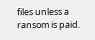files unless a ransom is paid.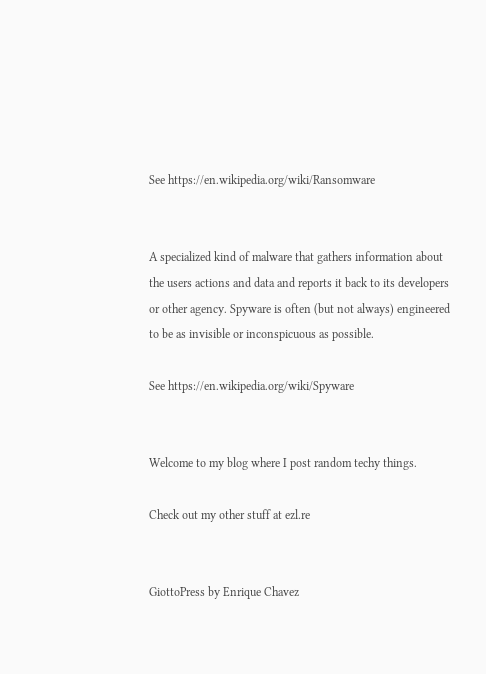See https://en.wikipedia.org/wiki/Ransomware


A specialized kind of malware that gathers information about the users actions and data and reports it back to its developers or other agency. Spyware is often (but not always) engineered to be as invisible or inconspicuous as possible.

See https://en.wikipedia.org/wiki/Spyware


Welcome to my blog where I post random techy things.

Check out my other stuff at ezl.re


GiottoPress by Enrique Chavez